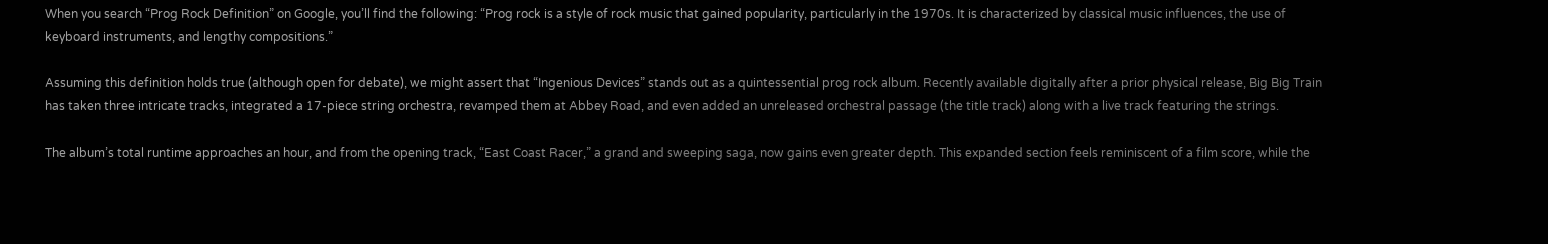When you search “Prog Rock Definition” on Google, you’ll find the following: “Prog rock is a style of rock music that gained popularity, particularly in the 1970s. It is characterized by classical music influences, the use of keyboard instruments, and lengthy compositions.”

Assuming this definition holds true (although open for debate), we might assert that “Ingenious Devices” stands out as a quintessential prog rock album. Recently available digitally after a prior physical release, Big Big Train has taken three intricate tracks, integrated a 17-piece string orchestra, revamped them at Abbey Road, and even added an unreleased orchestral passage (the title track) along with a live track featuring the strings.

The album’s total runtime approaches an hour, and from the opening track, “East Coast Racer,” a grand and sweeping saga, now gains even greater depth. This expanded section feels reminiscent of a film score, while the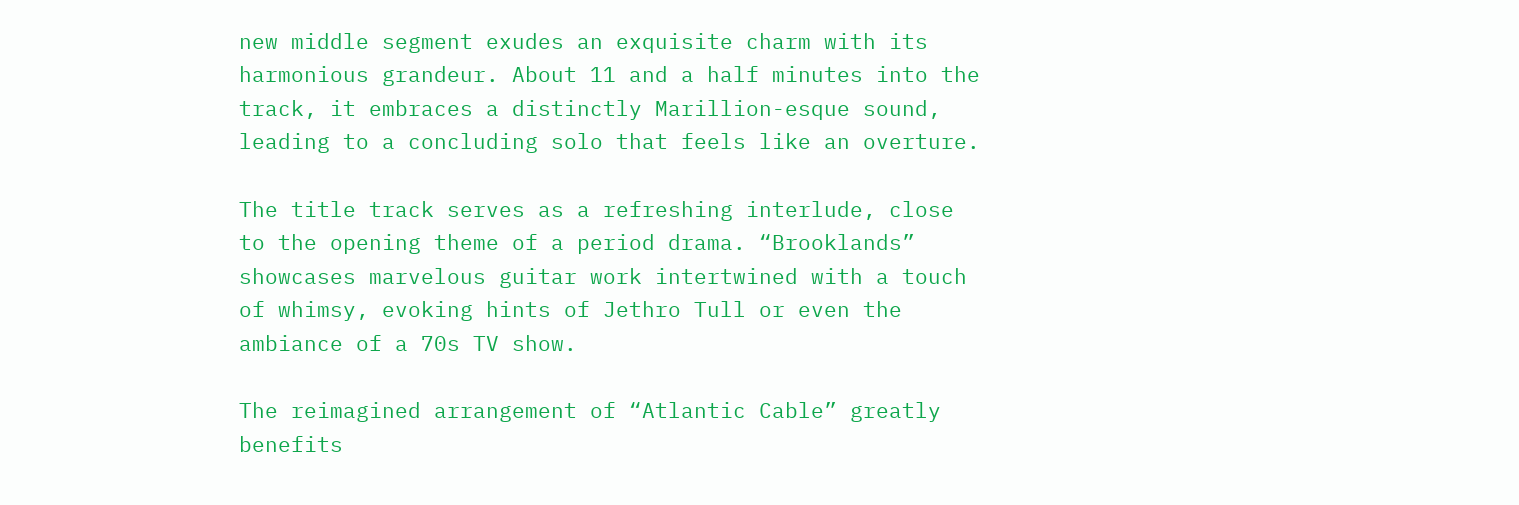new middle segment exudes an exquisite charm with its harmonious grandeur. About 11 and a half minutes into the track, it embraces a distinctly Marillion-esque sound, leading to a concluding solo that feels like an overture.

The title track serves as a refreshing interlude, close to the opening theme of a period drama. “Brooklands” showcases marvelous guitar work intertwined with a touch of whimsy, evoking hints of Jethro Tull or even the ambiance of a 70s TV show.

The reimagined arrangement of “Atlantic Cable” greatly benefits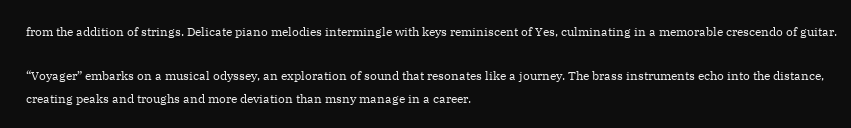from the addition of strings. Delicate piano melodies intermingle with keys reminiscent of Yes, culminating in a memorable crescendo of guitar.

“Voyager” embarks on a musical odyssey, an exploration of sound that resonates like a journey. The brass instruments echo into the distance, creating peaks and troughs and more deviation than msny manage in a career.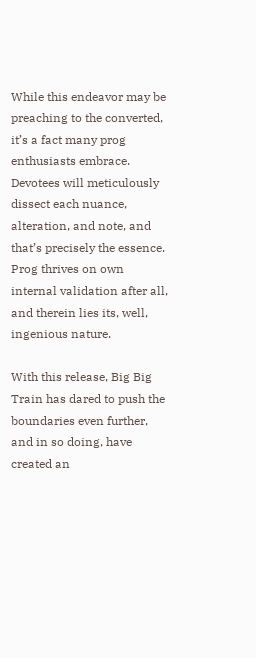While this endeavor may be preaching to the converted, it’s a fact many prog enthusiasts embrace. Devotees will meticulously dissect each nuance, alteration, and note, and that’s precisely the essence. Prog thrives on own internal validation after all, and therein lies its, well, ingenious nature.

With this release, Big Big Train has dared to push the boundaries even further, and in so doing, have created an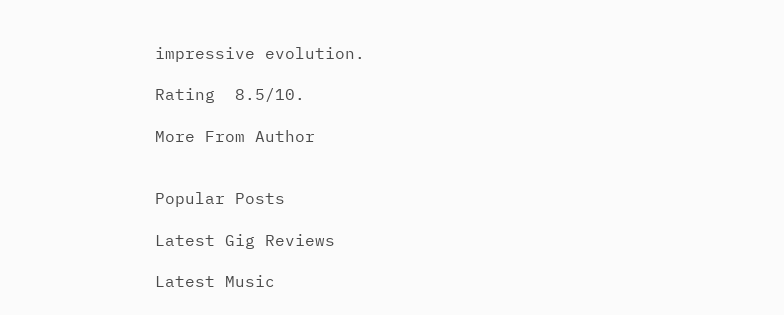impressive evolution.

Rating  8.5/10.

More From Author


Popular Posts

Latest Gig Reviews

Latest Music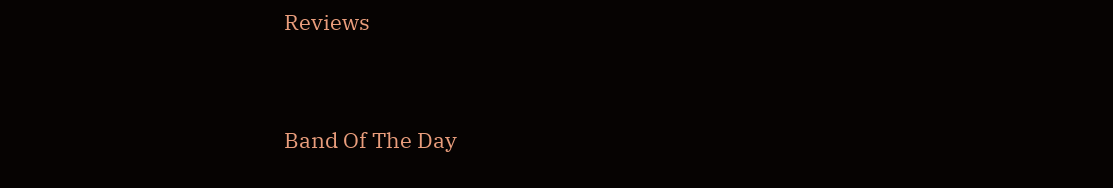Reviews


Band Of The Day